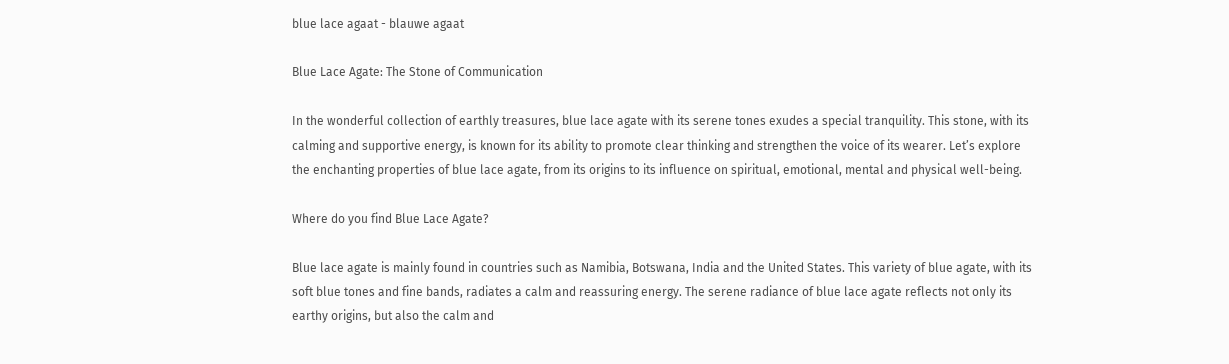blue lace agaat - blauwe agaat

Blue Lace Agate: The Stone of Communication

In the wonderful collection of earthly treasures, blue lace agate with its serene tones exudes a special tranquility. This stone, with its calming and supportive energy, is known for its ability to promote clear thinking and strengthen the voice of its wearer. Let’s explore the enchanting properties of blue lace agate, from its origins to its influence on spiritual, emotional, mental and physical well-being.

Where do you find Blue Lace Agate?

Blue lace agate is mainly found in countries such as Namibia, Botswana, India and the United States. This variety of blue agate, with its soft blue tones and fine bands, radiates a calm and reassuring energy. The serene radiance of blue lace agate reflects not only its earthy origins, but also the calm and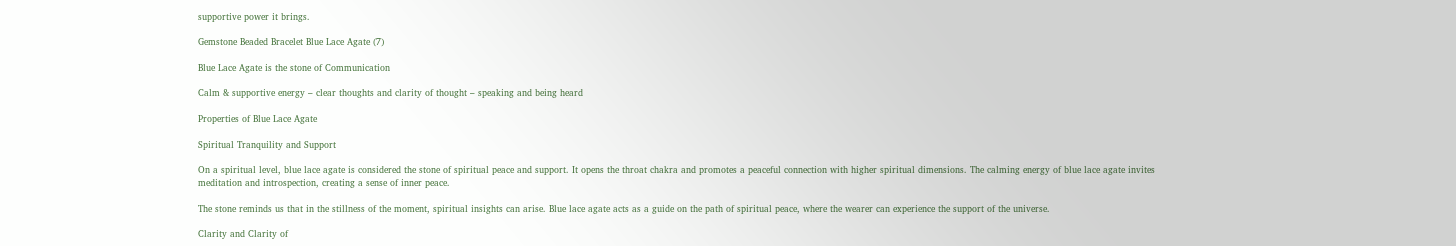supportive power it brings.

Gemstone Beaded Bracelet Blue Lace Agate (7)

Blue Lace Agate is the stone of Communication

Calm & supportive energy – clear thoughts and clarity of thought – speaking and being heard

Properties of Blue Lace Agate

Spiritual Tranquility and Support

On a spiritual level, blue lace agate is considered the stone of spiritual peace and support. It opens the throat chakra and promotes a peaceful connection with higher spiritual dimensions. The calming energy of blue lace agate invites meditation and introspection, creating a sense of inner peace.

The stone reminds us that in the stillness of the moment, spiritual insights can arise. Blue lace agate acts as a guide on the path of spiritual peace, where the wearer can experience the support of the universe.

Clarity and Clarity of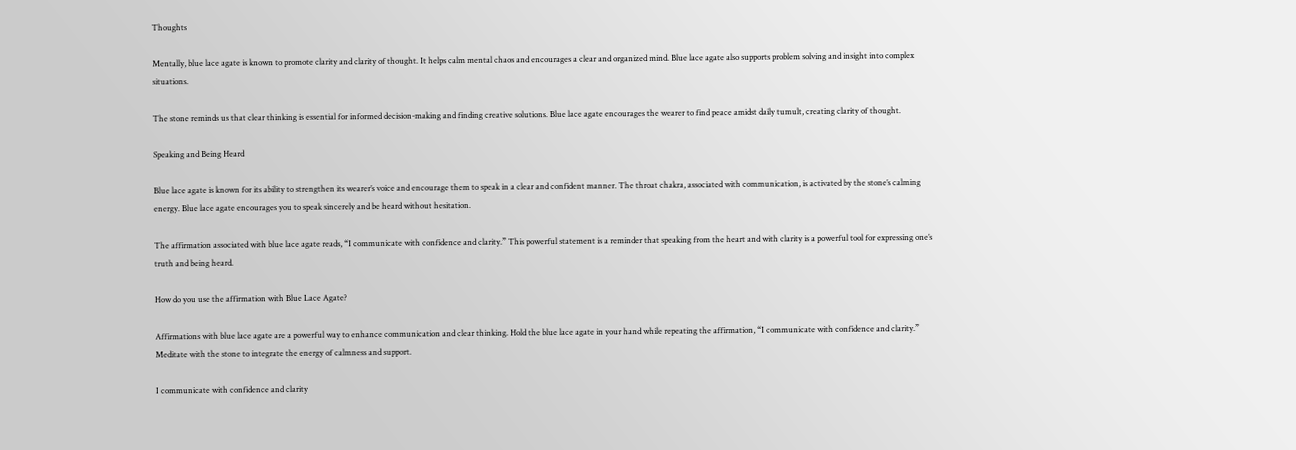Thoughts

Mentally, blue lace agate is known to promote clarity and clarity of thought. It helps calm mental chaos and encourages a clear and organized mind. Blue lace agate also supports problem solving and insight into complex situations.

The stone reminds us that clear thinking is essential for informed decision-making and finding creative solutions. Blue lace agate encourages the wearer to find peace amidst daily tumult, creating clarity of thought.

Speaking and Being Heard

Blue lace agate is known for its ability to strengthen its wearer’s voice and encourage them to speak in a clear and confident manner. The throat chakra, associated with communication, is activated by the stone’s calming energy. Blue lace agate encourages you to speak sincerely and be heard without hesitation.

The affirmation associated with blue lace agate reads, “I communicate with confidence and clarity.” This powerful statement is a reminder that speaking from the heart and with clarity is a powerful tool for expressing one’s truth and being heard.

How do you use the affirmation with Blue Lace Agate?

Affirmations with blue lace agate are a powerful way to enhance communication and clear thinking. Hold the blue lace agate in your hand while repeating the affirmation, “I communicate with confidence and clarity.” Meditate with the stone to integrate the energy of calmness and support.

I communicate with confidence and clarity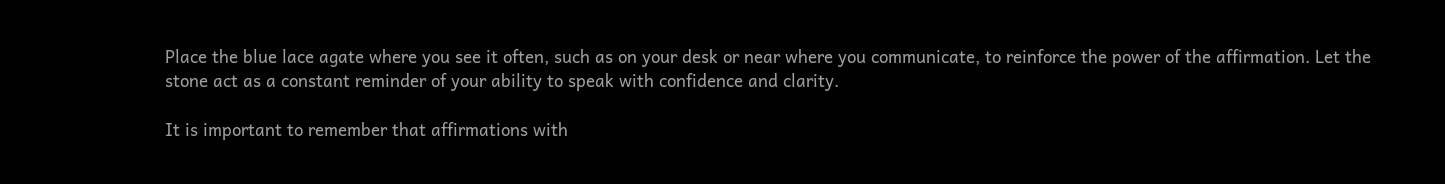Place the blue lace agate where you see it often, such as on your desk or near where you communicate, to reinforce the power of the affirmation. Let the stone act as a constant reminder of your ability to speak with confidence and clarity.

It is important to remember that affirmations with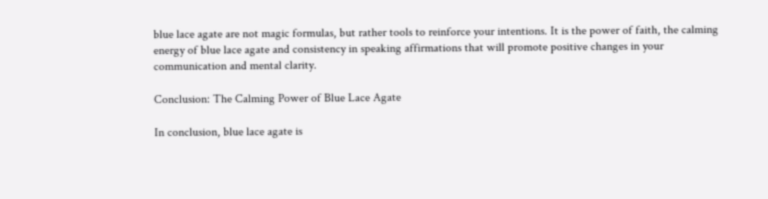blue lace agate are not magic formulas, but rather tools to reinforce your intentions. It is the power of faith, the calming energy of blue lace agate and consistency in speaking affirmations that will promote positive changes in your communication and mental clarity.

Conclusion: The Calming Power of Blue Lace Agate

In conclusion, blue lace agate is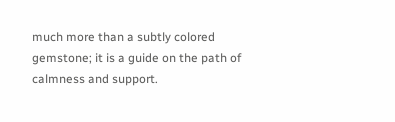much more than a subtly colored gemstone; it is a guide on the path of calmness and support.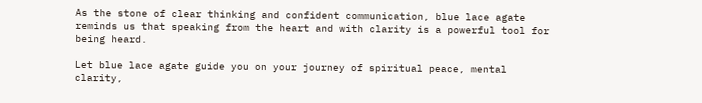As the stone of clear thinking and confident communication, blue lace agate reminds us that speaking from the heart and with clarity is a powerful tool for being heard.

Let blue lace agate guide you on your journey of spiritual peace, mental clarity,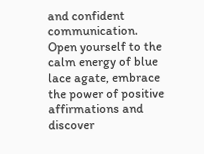and confident communication. Open yourself to the calm energy of blue lace agate, embrace the power of positive affirmations and discover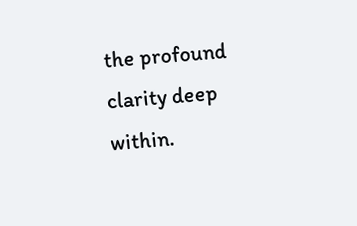the profound clarity deep within.